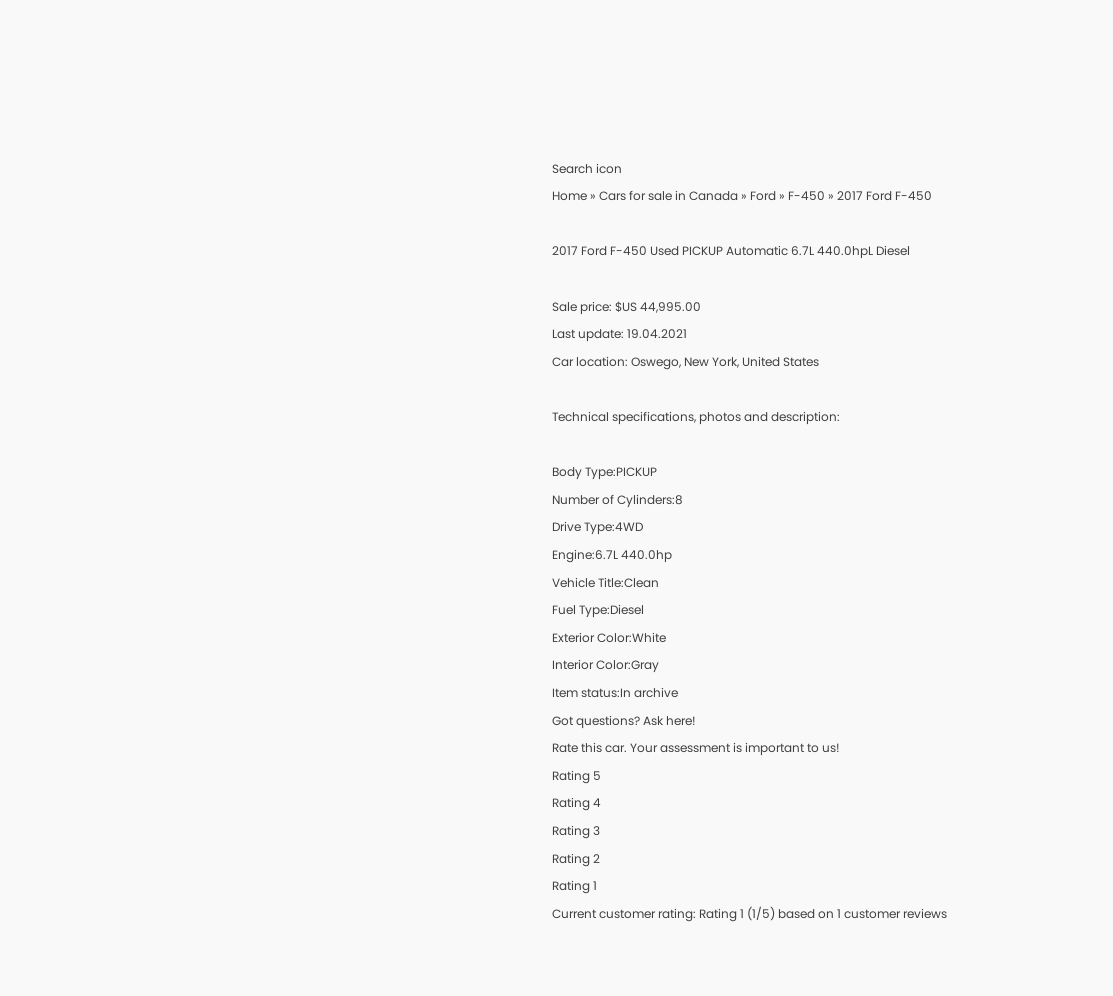Search icon
Home » Cars for sale in Canada » Ford » F-450 » 2017 Ford F-450

2017 Ford F-450 Used PICKUP Automatic 6.7L 440.0hpL Diesel

Sale price: $US 44,995.00
Last update: 19.04.2021
Car location: Oswego, New York, United States

Technical specifications, photos and description:

Body Type:PICKUP
Number of Cylinders:8
Drive Type:4WD
Engine:6.7L 440.0hp
Vehicle Title:Clean
Fuel Type:Diesel
Exterior Color:White
Interior Color:Gray
Item status:In archive
Got questions? Ask here!
Rate this car. Your assessment is important to us!
Rating 5
Rating 4
Rating 3
Rating 2
Rating 1
Current customer rating: Rating 1 (1/5) based on 1 customer reviews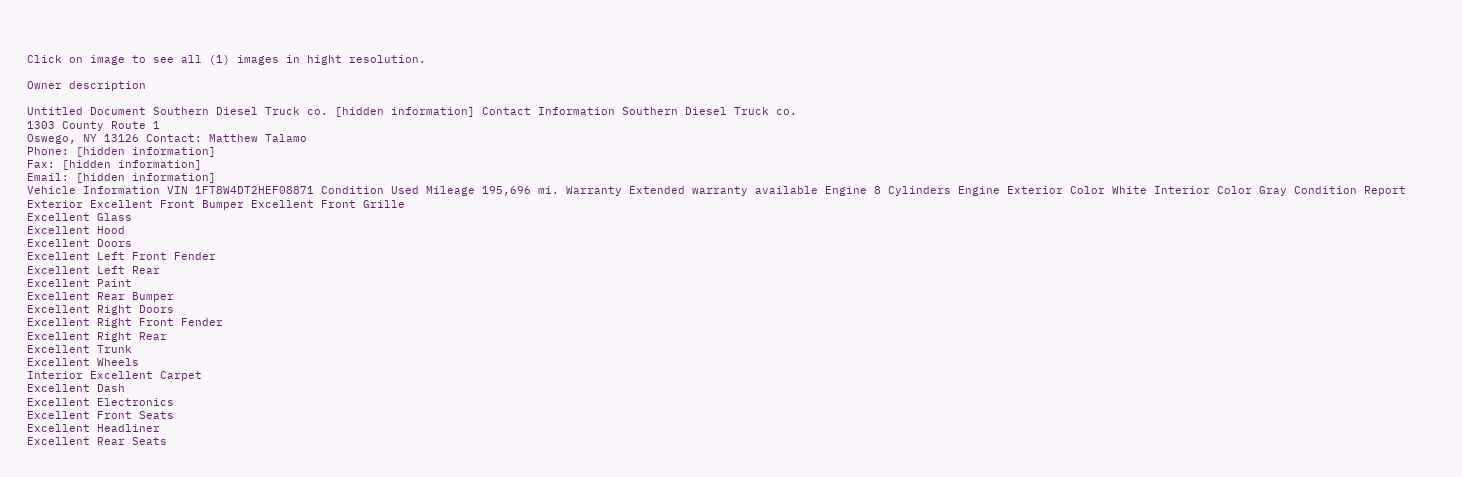Click on image to see all (1) images in hight resolution.

Owner description

Untitled Document Southern Diesel Truck co. [hidden information] Contact Information Southern Diesel Truck co.
1303 County Route 1
Oswego, NY 13126 Contact: Matthew Talamo
Phone: [hidden information]
Fax: [hidden information]
Email: [hidden information]
Vehicle Information VIN 1FT8W4DT2HEF08871 Condition Used Mileage 195,696 mi. Warranty Extended warranty available Engine 8 Cylinders Engine Exterior Color White Interior Color Gray Condition Report Exterior Excellent Front Bumper Excellent Front Grille
Excellent Glass
Excellent Hood
Excellent Doors
Excellent Left Front Fender
Excellent Left Rear
Excellent Paint
Excellent Rear Bumper
Excellent Right Doors
Excellent Right Front Fender
Excellent Right Rear
Excellent Trunk
Excellent Wheels
Interior Excellent Carpet
Excellent Dash
Excellent Electronics
Excellent Front Seats
Excellent Headliner
Excellent Rear Seats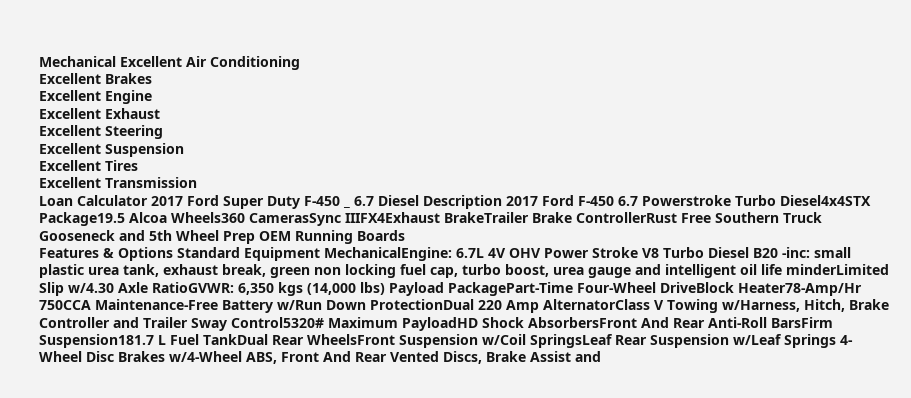Mechanical Excellent Air Conditioning
Excellent Brakes
Excellent Engine
Excellent Exhaust
Excellent Steering
Excellent Suspension
Excellent Tires
Excellent Transmission
Loan Calculator 2017 Ford Super Duty F-450 _ 6.7 Diesel Description 2017 Ford F-450 6.7 Powerstroke Turbo Diesel4x4STX Package19.5 Alcoa Wheels360 CamerasSync IIIFX4Exhaust BrakeTrailer Brake ControllerRust Free Southern Truck Gooseneck and 5th Wheel Prep OEM Running Boards
Features & Options Standard Equipment MechanicalEngine: 6.7L 4V OHV Power Stroke V8 Turbo Diesel B20 -inc: small plastic urea tank, exhaust break, green non locking fuel cap, turbo boost, urea gauge and intelligent oil life minderLimited Slip w/4.30 Axle RatioGVWR: 6,350 kgs (14,000 lbs) Payload PackagePart-Time Four-Wheel DriveBlock Heater78-Amp/Hr 750CCA Maintenance-Free Battery w/Run Down ProtectionDual 220 Amp AlternatorClass V Towing w/Harness, Hitch, Brake Controller and Trailer Sway Control5320# Maximum PayloadHD Shock AbsorbersFront And Rear Anti-Roll BarsFirm Suspension181.7 L Fuel TankDual Rear WheelsFront Suspension w/Coil SpringsLeaf Rear Suspension w/Leaf Springs 4-Wheel Disc Brakes w/4-Wheel ABS, Front And Rear Vented Discs, Brake Assist and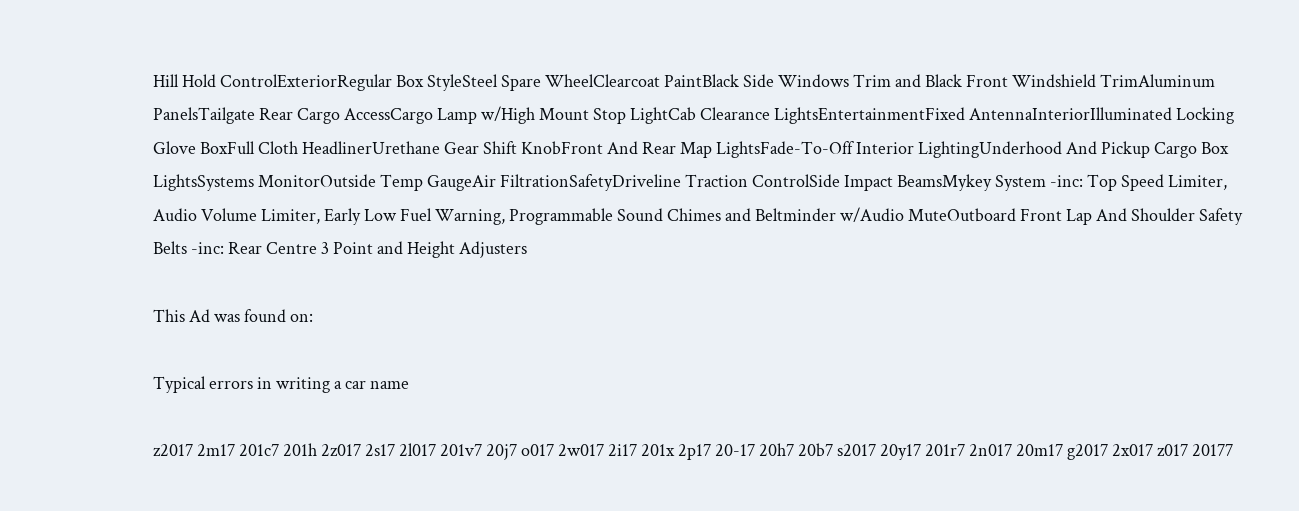Hill Hold ControlExteriorRegular Box StyleSteel Spare WheelClearcoat PaintBlack Side Windows Trim and Black Front Windshield TrimAluminum PanelsTailgate Rear Cargo AccessCargo Lamp w/High Mount Stop LightCab Clearance LightsEntertainmentFixed AntennaInteriorIlluminated Locking Glove BoxFull Cloth HeadlinerUrethane Gear Shift KnobFront And Rear Map LightsFade-To-Off Interior LightingUnderhood And Pickup Cargo Box LightsSystems MonitorOutside Temp GaugeAir FiltrationSafetyDriveline Traction ControlSide Impact BeamsMykey System -inc: Top Speed Limiter, Audio Volume Limiter, Early Low Fuel Warning, Programmable Sound Chimes and Beltminder w/Audio MuteOutboard Front Lap And Shoulder Safety Belts -inc: Rear Centre 3 Point and Height Adjusters

This Ad was found on:

Typical errors in writing a car name

z2017 2m17 201c7 201h 2z017 2s17 2l017 201v7 20j7 o017 2w017 2i17 201x 2p17 20-17 20h7 20b7 s2017 20y17 201r7 2n017 20m17 g2017 2x017 z017 20177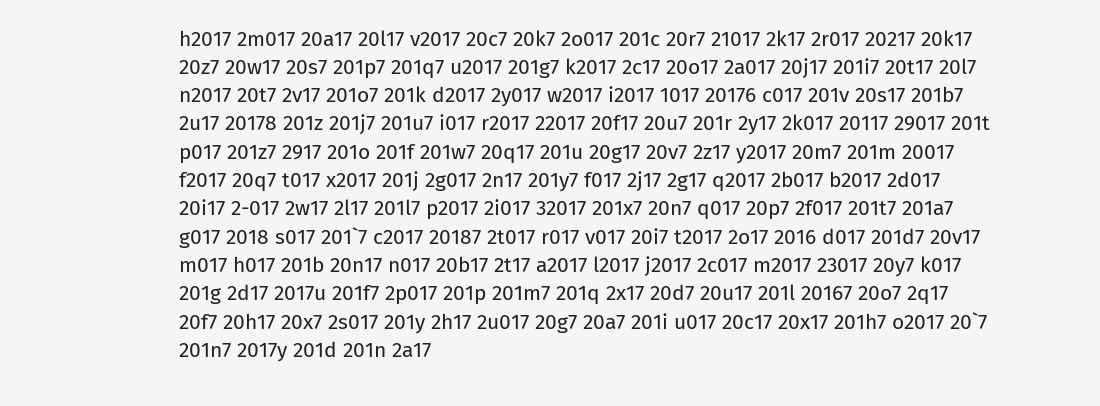h2017 2m017 20a17 20l17 v2017 20c7 20k7 2o017 201c 20r7 21017 2k17 2r017 20217 20k17 20z7 20w17 20s7 201p7 201q7 u2017 201g7 k2017 2c17 20o17 2a017 20j17 201i7 20t17 20l7 n2017 20t7 2v17 201o7 201k d2017 2y017 w2017 i2017 1017 20176 c017 201v 20s17 201b7 2u17 20178 201z 201j7 201u7 i017 r2017 22017 20f17 20u7 201r 2y17 2k017 20117 29017 201t p017 201z7 2917 201o 201f 201w7 20q17 201u 20g17 20v7 2z17 y2017 20m7 201m 20017 f2017 20q7 t017 x2017 201j 2g017 2n17 201y7 f017 2j17 2g17 q2017 2b017 b2017 2d017 20i17 2-017 2w17 2l17 201l7 p2017 2i017 32017 201x7 20n7 q017 20p7 2f017 201t7 201a7 g017 2018 s017 201`7 c2017 20187 2t017 r017 v017 20i7 t2017 2o17 2016 d017 201d7 20v17 m017 h017 201b 20n17 n017 20b17 2t17 a2017 l2017 j2017 2c017 m2017 23017 20y7 k017 201g 2d17 2017u 201f7 2p017 201p 201m7 201q 2x17 20d7 20u17 201l 20167 20o7 2q17 20f7 20h17 20x7 2s017 201y 2h17 2u017 20g7 20a7 201i u017 20c17 20x17 201h7 o2017 20`7 201n7 2017y 201d 201n 2a17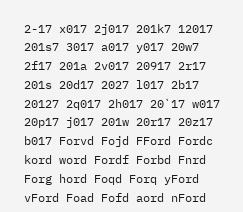2-17 x017 2j017 201k7 12017 201s7 3017 a017 y017 20w7 2f17 201a 2v017 20917 2r17 201s 20d17 2027 l017 2b17 20127 2q017 2h017 20`17 w017 20p17 j017 201w 20r17 20z17 b017 Forvd Fojd FFord Fordc kord word Fordf Forbd Fnrd Forg hord Foqd Forq yFord vFord Foad Fofd aord nFord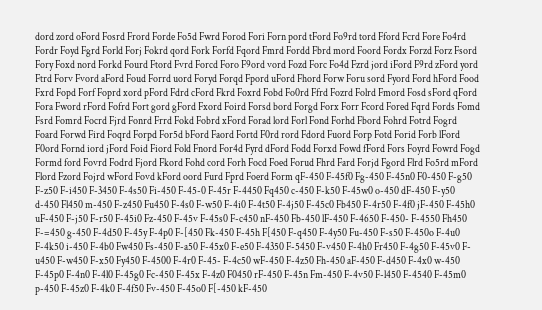dord zord oFord Fosrd Frord Forde Fo5d Fwrd Forod Fori Forn pord tFord Fo9rd tord Fford Fcrd Fore Fo4rd Fordr Foyd Fgrd Forld Forj Fokrd qord Fork Forfd Fqord Fmrd Fordd Fbrd mord Foord Fordx Forzd Forz Fsord Fory Foxd nord Forkd Fourd Ftord Fvrd Forcd Foro F9ord vord Fozd Forc Fo4d Fzrd jord iFord F9rd zFord yord Ftrd Forv Fvord aFord Foud Forrd uord Foryd Forqd Fpord uFord Fhord Forw Foru sord Fyord Ford hFord Food Fxrd Fopd Forf Foprd xord pFord Fdrd cFord Fkrd Foxrd Fobd Fo0rd Ffrd Fozrd Folrd Fmord Fosd sFord qFord Fora Fword rFord Fofrd Fort gord gFord Fxord Foird Forsd bord Forgd Forx Forr Fcord Fored Fqrd Fords Fomd Fsrd Fomrd Focrd Fjrd Fonrd Frrd Fokd Fobrd xFord Forad lord Forl Fond Forhd Fbord Fohrd Fotrd Fogrd Foard Forwd Fird Foqrd Forpd For5d bFord Faord Fortd F0rd rord Fdord Fuord Forp Fotd Forid Forb lFord F0ord Fornd iord jFord Foid Fiord Fold Fnord For4d Fyrd dFord Fodd Forxd Fowd fFord Fors Foyrd Fowrd Fogd Formd ford Fovrd Fodrd Fjord Fkord Fohd cord Forh Focd Foed Forud Fhrd Fard Forjd Fgord Flrd Fo5rd mFord Flord Fzord Fojrd wFord Fovd kFord oord Furd Fprd Foerd Form qF-450 F-45f0 Fg-450 F-45n0 F0-450 F-g50 F-z50 F-i450 F-3450 F-4s50 Fi-450 F-45-0 F-45r F-4450 Fq450 c-450 F-k50 F-45w0 o-450 dF-450 F-y50 d-450 Fl450 m-450 F-z450 Fu450 F-4s0 F-w50 F-4i0 F-4t50 F-4j50 F-45c0 Fb450 F-4r50 F-4f0 jF-450 F-45h0 uF-450 F-j50 F-r50 F-45i0 Fz-450 F-45v F-45s0 F-c450 nF-450 Fb-450 lF-450 F-4650 F-450- F-4550 Fh450 F-=450 g-450 F-4d50 F-45y F-4p0 F-[450 Fk-450 F-45h F[450 F-q450 F-4y50 Fu-450 F-s50 F-450o F-4u0 F-4k50 i-450 F-4b0 Fw450 Fs-450 F-a50 F-45x0 F-e50 F-4350 F-5450 F-v450 F-4h0 Fr450 F-4g50 F-45v0 F-u450 F-w450 F-x50 Fy450 F-4500 F-4r0 F-45- F-4c50 wF-450 F-4z50 Fh-450 aF-450 F-d450 F-4x0 w-450 F-45p0 F-4n0 F-4l0 F-45g0 Fc-450 F-45x F-4z0 F0450 rF-450 F-45n Fm-450 F-4v50 F-l450 F-4540 F-45m0 p-450 F-45z0 F-4k0 F-4f50 Fv-450 F-45o0 F[-450 kF-450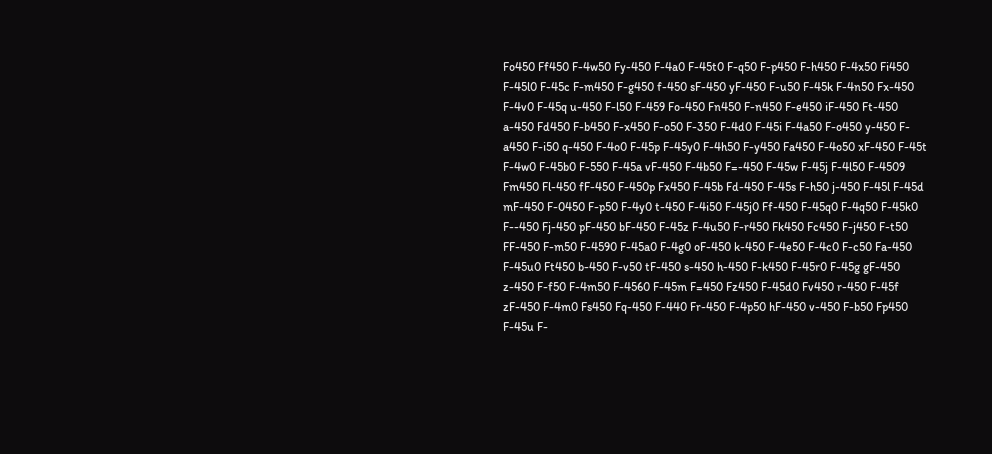Fo450 Ff450 F-4w50 Fy-450 F-4a0 F-45t0 F-q50 F-p450 F-h450 F-4x50 Fi450 F-45l0 F-45c F-m450 F-g450 f-450 sF-450 yF-450 F-u50 F-45k F-4n50 Fx-450 F-4v0 F-45q u-450 F-l50 F-459 Fo-450 Fn450 F-n450 F-e450 iF-450 Ft-450 a-450 Fd450 F-b450 F-x450 F-o50 F-350 F-4d0 F-45i F-4a50 F-o450 y-450 F-a450 F-i50 q-450 F-4o0 F-45p F-45y0 F-4h50 F-y450 Fa450 F-4o50 xF-450 F-45t F-4w0 F-45b0 F-550 F-45a vF-450 F-4b50 F=-450 F-45w F-45j F-4l50 F-4509 Fm450 Fl-450 fF-450 F-450p Fx450 F-45b Fd-450 F-45s F-h50 j-450 F-45l F-45d mF-450 F-0450 F-p50 F-4y0 t-450 F-4i50 F-45j0 Ff-450 F-45q0 F-4q50 F-45k0 F--450 Fj-450 pF-450 bF-450 F-45z F-4u50 F-r450 Fk450 Fc450 F-j450 F-t50 FF-450 F-m50 F-4590 F-45a0 F-4g0 oF-450 k-450 F-4e50 F-4c0 F-c50 Fa-450 F-45u0 Ft450 b-450 F-v50 tF-450 s-450 h-450 F-k450 F-45r0 F-45g gF-450 z-450 F-f50 F-4m50 F-4560 F-45m F=450 Fz450 F-45d0 Fv450 r-450 F-45f zF-450 F-4m0 Fs450 Fq-450 F-440 Fr-450 F-4p50 hF-450 v-450 F-b50 Fp450 F-45u F-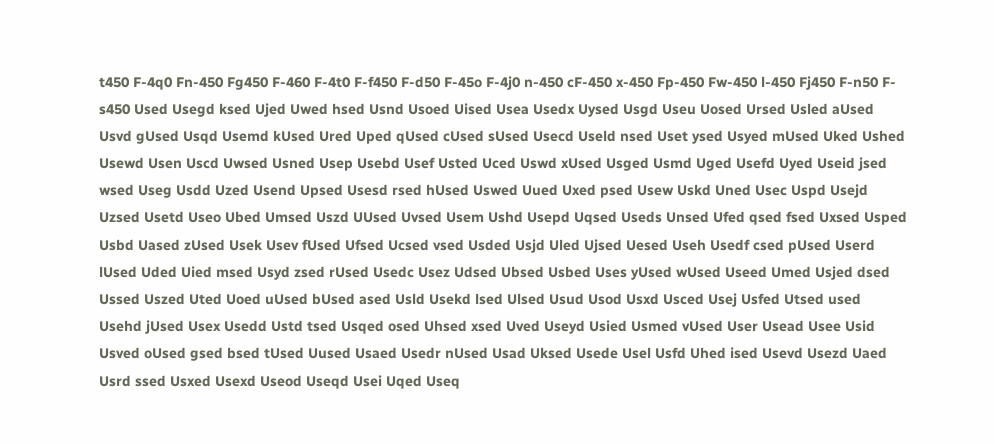t450 F-4q0 Fn-450 Fg450 F-460 F-4t0 F-f450 F-d50 F-45o F-4j0 n-450 cF-450 x-450 Fp-450 Fw-450 l-450 Fj450 F-n50 F-s450 Used Usegd ksed Ujed Uwed hsed Usnd Usoed Uised Usea Usedx Uysed Usgd Useu Uosed Ursed Usled aUsed Usvd gUsed Usqd Usemd kUsed Ured Uped qUsed cUsed sUsed Usecd Useld nsed Uset ysed Usyed mUsed Uked Ushed Usewd Usen Uscd Uwsed Usned Usep Usebd Usef Usted Uced Uswd xUsed Usged Usmd Uged Usefd Uyed Useid jsed wsed Useg Usdd Uzed Usend Upsed Usesd rsed hUsed Uswed Uued Uxed psed Usew Uskd Uned Usec Uspd Usejd Uzsed Usetd Useo Ubed Umsed Uszd UUsed Uvsed Usem Ushd Usepd Uqsed Useds Unsed Ufed qsed fsed Uxsed Usped Usbd Uased zUsed Usek Usev fUsed Ufsed Ucsed vsed Usded Usjd Uled Ujsed Uesed Useh Usedf csed pUsed Userd lUsed Uded Uied msed Usyd zsed rUsed Usedc Usez Udsed Ubsed Usbed Uses yUsed wUsed Useed Umed Usjed dsed Ussed Uszed Uted Uoed uUsed bUsed ased Usld Usekd lsed Ulsed Usud Usod Usxd Usced Usej Usfed Utsed used Usehd jUsed Usex Usedd Ustd tsed Usqed osed Uhsed xsed Uved Useyd Usied Usmed vUsed User Usead Usee Usid Usved oUsed gsed bsed tUsed Uused Usaed Usedr nUsed Usad Uksed Usede Usel Usfd Uhed ised Usevd Usezd Uaed Usrd ssed Usxed Usexd Useod Useqd Usei Uqed Useq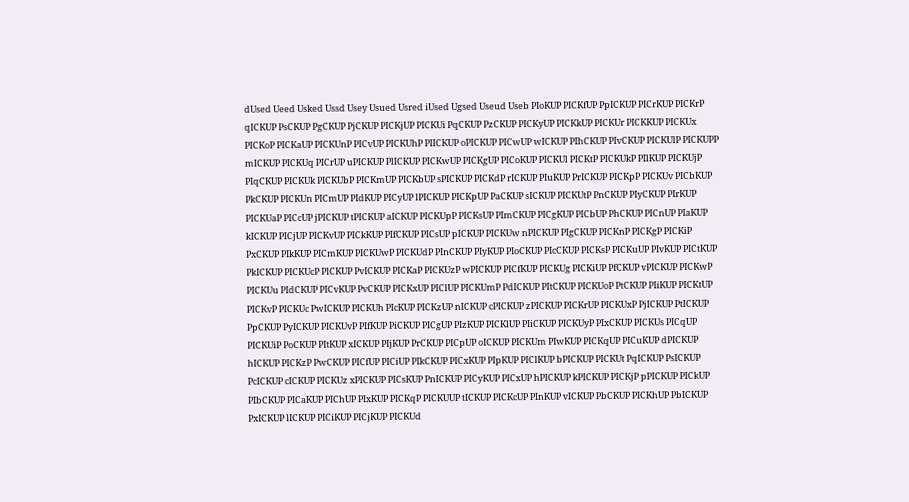dUsed Ueed Usked Ussd Usey Usued Usred iUsed Ugsed Useud Useb PIoKUP PICKfUP PpICKUP PICrKUP PICKrP qICKUP PsCKUP PgCKUP PjCKUP PICKjUP PICKUi PqCKUP PzCKUP PICKyUP PICKkUP PICKUr PICKKUP PICKUx PICKoP PICKaUP PICKUnP PICvUP PICKUhP PIICKUP oPICKUP PICwUP wICKUP PIhCKUP PIvCKUP PICKUlP PICKUPP mICKUP PICKUq PICrUP uPICKUP PlICKUP PICKwUP PICKgUP PICoKUP PICKUl PICKtP PICKUkP PIlKUP PICKUjP PIqCKUP PICKUk PICKUbP PICKmUP PICKbUP sPICKUP PICKdP rICKUP PIuKUP PrICKUP PICKpP PICKUv PICbKUP PkCKUP PICKUn PICmUP PIdKUP PICyUP lPICKUP PICKpUP PaCKUP sICKUP PICKUtP PnCKUP PIyCKUP PIrKUP PICKUaP PICcUP jPICKUP tPICKUP aICKUP PICKUpP PICKsUP PImCKUP PICgKUP PICbUP PhCKUP PICnUP PIaKUP kICKUP PICjUP PICKvUP PICkKUP PIfCKUP PICsUP pICKUP PICKUw nPICKUP PIgCKUP PICKnP PICKgP PICKiP PxCKUP PIkKUP PICmKUP PICKUwP PICKUdP PInCKUP PIyKUP PIoCKUP PIcCKUP PICKsP PICKuUP PIvKUP PICtKUP PkICKUP PICKUcP PlCKUP PvICKUP PICKaP PICKUzP wPICKUP PICfKUP PICKUg PICKiUP PfCKUP vPICKUP PICKwP PICKUu PIdCKUP PICvKUP PvCKUP PICKxUP PIClUP PICKUmP PdICKUP PItCKUP PICKUoP PtCKUP PIiKUP PICKtUP PICKvP PICKUc PwICKUP PICKUh PIcKUP PICKzUP nICKUP cPICKUP zPICKUP PICKrUP PICKUxP PjICKUP PtICKUP PpCKUP PyICKUP PICKUvP PIfKUP PiCKUP PICgUP PIzKUP PICKlUP PIiCKUP PICKUyP PIxCKUP PICKUs PICqUP PICKUiP PoCKUP PItKUP xICKUP PIjKUP PrCKUP PICpUP oICKUP PICKUm PIwKUP PICKqUP PICuKUP dPICKUP hICKUP PICKzP PwCKUP PICfUP PICiUP PIkCKUP PICxKUP PIpKUP PIClKUP bPICKUP PICKUt PqICKUP PsICKUP PcICKUP cICKUP PICKUz xPICKUP PICsKUP PnICKUP PICyKUP PICxUP hPICKUP kPICKUP PICKjP pPICKUP PICkUP PIbCKUP PICaKUP PIChUP PIxKUP PICKqP PICKUUP tICKUP PICKcUP PInKUP vICKUP PbCKUP PICKhUP PbICKUP PxICKUP lICKUP PICiKUP PICjKUP PICKUd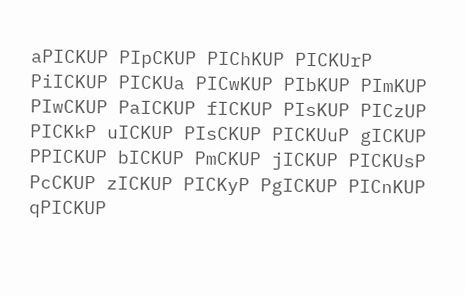aPICKUP PIpCKUP PIChKUP PICKUrP PiICKUP PICKUa PICwKUP PIbKUP PImKUP PIwCKUP PaICKUP fICKUP PIsKUP PICzUP PICKkP uICKUP PIsCKUP PICKUuP gICKUP PPICKUP bICKUP PmCKUP jICKUP PICKUsP PcCKUP zICKUP PICKyP PgICKUP PICnKUP qPICKUP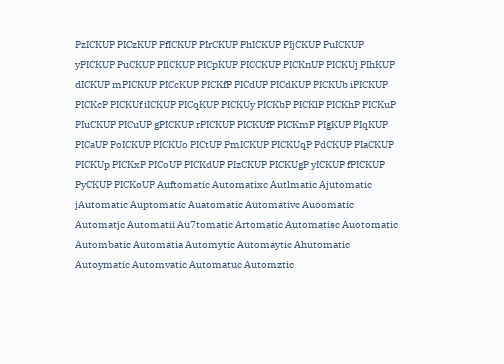PzICKUP PICzKUP PfICKUP PIrCKUP PhICKUP PIjCKUP PuICKUP yPICKUP PuCKUP PIlCKUP PICpKUP PICCKUP PICKnUP PICKUj PIhKUP dICKUP mPICKUP PICcKUP PICKfP PICdUP PICdKUP PICKUb iPICKUP PICKcP PICKUf iICKUP PICqKUP PICKUy PICKbP PICKlP PICKhP PICKuP PIuCKUP PICuUP gPICKUP rPICKUP PICKUfP PICKmP PIgKUP PIqKUP PICaUP PoICKUP PICKUo PICtUP PmICKUP PICKUqP PdCKUP PIaCKUP PICKUp PICKxP PICoUP PICKdUP PIzCKUP PICKUgP yICKUP fPICKUP PyCKUP PICKoUP Auftomatic Automatixc Autlmatic Ajutomatic jAutomatic Auptomatic Auatomatic Automativc Auoomatic Automatjc Automatii Au7tomatic Artomatic Automatisc Auotomatic Autombatic Automatia Automytic Automaytic Ahutomatic Autoymatic Automvatic Automatuc Automztic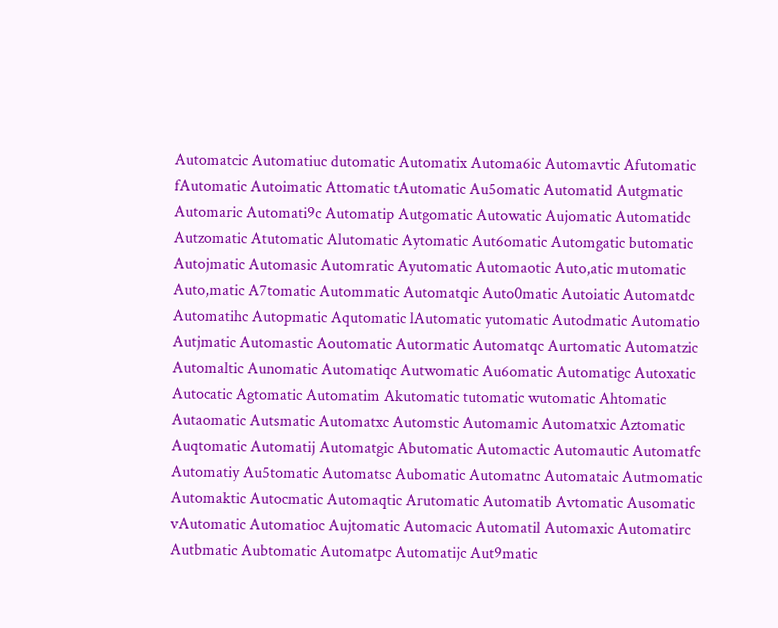Automatcic Automatiuc dutomatic Automatix Automa6ic Automavtic Afutomatic fAutomatic Autoimatic Attomatic tAutomatic Au5omatic Automatid Autgmatic Automaric Automati9c Automatip Autgomatic Autowatic Aujomatic Automatidc Autzomatic Atutomatic Alutomatic Aytomatic Aut6omatic Automgatic butomatic Autojmatic Automasic Automratic Ayutomatic Automaotic Auto,atic mutomatic Auto,matic A7tomatic Autommatic Automatqic Auto0matic Autoiatic Automatdc Automatihc Autopmatic Aqutomatic lAutomatic yutomatic Autodmatic Automatio Autjmatic Automastic Aoutomatic Autormatic Automatqc Aurtomatic Automatzic Automaltic Aunomatic Automatiqc Autwomatic Au6omatic Automatigc Autoxatic Autocatic Agtomatic Automatim Akutomatic tutomatic wutomatic Ahtomatic Autaomatic Autsmatic Automatxc Automstic Automamic Automatxic Aztomatic Auqtomatic Automatij Automatgic Abutomatic Automactic Automautic Automatfc Automatiy Au5tomatic Automatsc Aubomatic Automatnc Automataic Autmomatic Automaktic Autocmatic Automaqtic Arutomatic Automatib Avtomatic Ausomatic vAutomatic Automatioc Aujtomatic Automacic Automatil Automaxic Automatirc Autbmatic Aubtomatic Automatpc Automatijc Aut9matic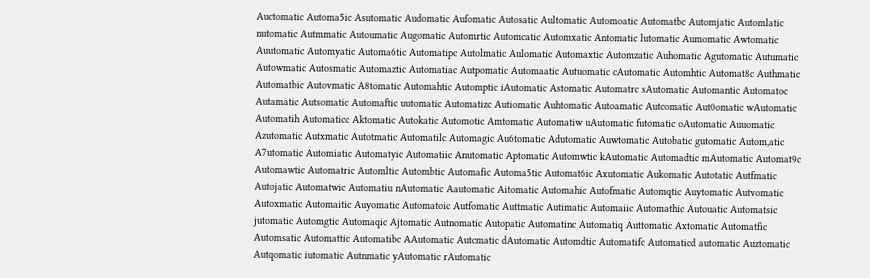Auctomatic Automa5ic Asutomatic Audomatic Aufomatic Autosatic Aultomatic Automoatic Automatbc Automjatic Automlatic nutomatic Autmmatic Autoumatic Augomatic Automrtic Automcatic Automxatic Antomatic lutomatic Aumomatic Awtomatic Auutomatic Automyatic Automa6tic Automatipc Autolmatic Aulomatic Automaxtic Automzatic Auhomatic Agutomatic Autumatic Autowmatic Autosmatic Automaztic Automatiac Autpomatic Automaatic Autuomatic cAutomatic Automhtic Automat8c Authmatic Automatbic Autovmatic A8tomatic Automahtic Automptic iAutomatic Astomatic Automatrc sAutomatic Automantic Automatoc Autamatic Autsomatic Automaftic uutomatic Automatizc Autiomatic Auhtomatic Autoamatic Autcomatic Aut0omatic wAutomatic Automatih Automaticc Aktomatic Autokatic Automotic Amtomatic Automatiw uAutomatic futomatic oAutomatic Auuomatic Azutomatic Autxmatic Autotmatic Automatilc Automagic Au6tomatic Adutomatic Auwtomatic Autobatic gutomatic Autom,atic A7utomatic Automiatic Automatyic Automatiic Anutomatic Aptomatic Automwtic kAutomatic Automadtic mAutomatic Automat9c Automawtic Automatric Automltic Autombtic Automafic Automa5tic Automat6ic Axutomatic Aukomatic Autotatic Autfmatic Autojatic Automatwic Automatiu nAutomatic Aautomatic Aitomatic Automahic Autofmatic Automqtic Auytomatic Autvomatic Autoxmatic Automaitic Auyomatic Automatoic Autfomatic Auttmatic Autimatic Automaiic Automathic Autouatic Automatsic jutomatic Automgtic Automaqic Ajtomatic Autnomatic Autopatic Automatinc Automatiq Auttomatic Axtomatic Automatfic Automsatic Automattic Automatibc AAutomatic Autcmatic dAutomatic Automdtic Automatifc Automaticd automatic Auztomatic Autqomatic iutomatic Autnmatic yAutomatic rAutomatic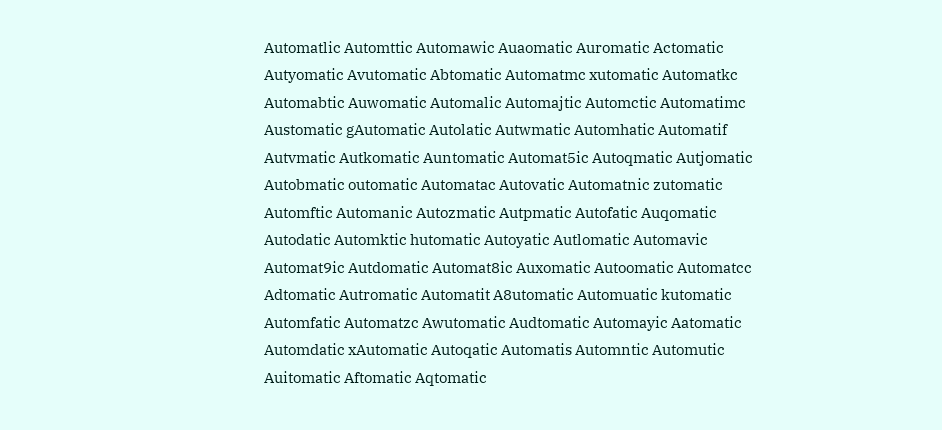Automatlic Automttic Automawic Auaomatic Auromatic Actomatic Autyomatic Avutomatic Abtomatic Automatmc xutomatic Automatkc Automabtic Auwomatic Automalic Automajtic Automctic Automatimc Austomatic gAutomatic Autolatic Autwmatic Automhatic Automatif Autvmatic Autkomatic Auntomatic Automat5ic Autoqmatic Autjomatic Autobmatic outomatic Automatac Autovatic Automatnic zutomatic Automftic Automanic Autozmatic Autpmatic Autofatic Auqomatic Autodatic Automktic hutomatic Autoyatic Autlomatic Automavic Automat9ic Autdomatic Automat8ic Auxomatic Autoomatic Automatcc Adtomatic Autromatic Automatit A8utomatic Automuatic kutomatic Automfatic Automatzc Awutomatic Audtomatic Automayic Aatomatic Automdatic xAutomatic Autoqatic Automatis Automntic Automutic Auitomatic Aftomatic Aqtomatic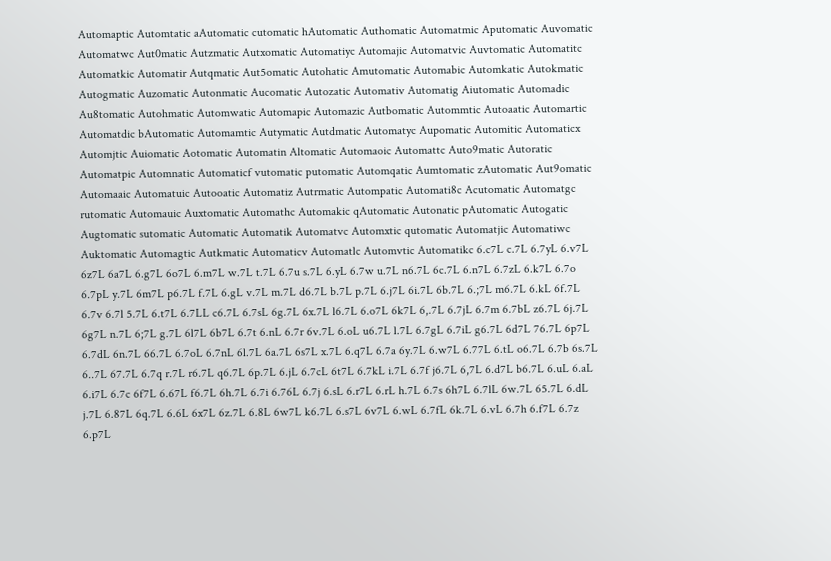Automaptic Automtatic aAutomatic cutomatic hAutomatic Authomatic Automatmic Aputomatic Auvomatic Automatwc Aut0matic Autzmatic Autxomatic Automatiyc Automajic Automatvic Auvtomatic Automatitc Automatkic Automatir Autqmatic Aut5omatic Autohatic Amutomatic Automabic Automkatic Autokmatic Autogmatic Auzomatic Autonmatic Aucomatic Autozatic Automativ Automatig Aiutomatic Automadic Au8tomatic Autohmatic Automwatic Automapic Automazic Autbomatic Autommtic Autoaatic Automartic Automatdic bAutomatic Automamtic Autymatic Autdmatic Automatyc Aupomatic Automitic Automaticx Automjtic Auiomatic Aotomatic Automatin Altomatic Automaoic Automattc Auto9matic Autoratic Automatpic Automnatic Automaticf vutomatic putomatic Automqatic Aumtomatic zAutomatic Aut9omatic Automaaic Automatuic Autooatic Automatiz Autrmatic Autompatic Automati8c Acutomatic Automatgc rutomatic Automauic Auxtomatic Automathc Automakic qAutomatic Autonatic pAutomatic Autogatic Augtomatic sutomatic Automatic Automatik Automatvc Automxtic qutomatic Automatjic Automatiwc Auktomatic Automagtic Autkmatic Automaticv Automatlc Automvtic Automatikc 6.c7L c.7L 6.7yL 6.v7L 6z7L 6a7L 6.g7L 6o7L 6.m7L w.7L t.7L 6.7u s.7L 6.yL 6.7w u.7L n6.7L 6c.7L 6.n7L 6.7zL 6.k7L 6.7o 6.7pL y.7L 6m7L p6.7L f.7L 6.gL v.7L m.7L d6.7L b.7L p.7L 6.j7L 6i.7L 6b.7L 6.;7L m6.7L 6.kL 6f.7L 6.7v 6.7l 5.7L 6.t7L 6.7LL c6.7L 6.7sL 6g.7L 6x.7L l6.7L 6.o7L 6k7L 6,.7L 6.7jL 6.7m 6.7bL z6.7L 6j.7L 6g7L n.7L 6;7L g.7L 6l7L 6b7L 6.7t 6.nL 6.7r 6v.7L 6.oL u6.7L l.7L 6.7gL 6.7iL g6.7L 6d7L 76.7L 6p7L 6.7dL 6n.7L 66.7L 6.7oL 6.7nL 6l.7L 6a.7L 6s7L x.7L 6.q7L 6.7a 6y.7L 6.w7L 6.77L 6.tL o6.7L 6.7b 6s.7L 6..7L 67.7L 6.7q r.7L r6.7L q6.7L 6p.7L 6.jL 6.7cL 6t7L 6.7kL i.7L 6.7f j6.7L 6,7L 6.d7L b6.7L 6.uL 6.aL 6.i7L 6.7c 6f7L 6.67L f6.7L 6h.7L 6.7i 6.76L 6.7j 6.sL 6.r7L 6.rL h.7L 6.7s 6h7L 6.7lL 6w.7L 65.7L 6.dL j.7L 6.87L 6q.7L 6.6L 6x7L 6z.7L 6.8L 6w7L k6.7L 6.s7L 6v7L 6.wL 6.7fL 6k.7L 6.vL 6.7h 6.f7L 6.7z 6.p7L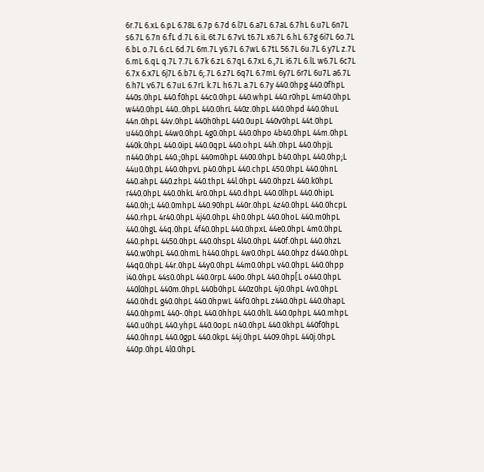6r.7L 6.xL 6.pL 6.78L 6.7p 6.7d 6.l7L 6.a7L 6.7aL 6.7hL 6.u7L 6n7L s6.7L 6.7n 6.fL d.7L 6.iL 6t.7L 6.7vL t6.7L x6.7L 6.hL 6.7g 6i7L 6o.7L 6.bL o.7L 6.cL 6d.7L 6m.7L y6.7L 6.7wL 6.7tL 56.7L 6u.7L 6.y7L z.7L 6.mL 6.qL q.7L 7.7L 6.7k 6.zL 6.7qL 6.7xL 6.,7L i6.7L 6.lL w6.7L 6c7L 6.7x 6.x7L 6j7L 6.b7L 6;.7L 6.z7L 6q7L 6.7mL 6y7L 6r7L 6u7L a6.7L 6.h7L v6.7L 6.7uL 6.7rL k.7L h6.7L a.7L 6.7y 440.0hpg 440.0fhpL 440s.0hpL 440.f0hpL 44c0.0hpL 440.whpL 440.r0hpL 4m40.0hpL w440.0hpL 440..0hpL 440.0hrL 440z.0hpL 440.0hpd 440.0huL 44n.0hpL 44v.0hpL 440h0hpL 440.0upL 440v0hpL 44t.0hpL u440.0hpL 44w0.0hpL 4g0.0hpL 440.0hpo 4b40.0hpL 44m.0hpL 440k.0hpL 440.0ipL 440.0qpL 440.ohpL 44h.0hpL 440.0hpjL n440.0hpL 440.;0hpL 440m0hpL 4400.0hpL b40.0hpL 440.0hp;L 44u0.0hpL 440.0hpvL p40.0hpL 440.chpL 450.0hpL 440.0hnL 440.ahpL 440.zhpL 440.thpL 44l.0hpL 440.0hpzL 440.k0hpL r440.0hpL 440.0hkL 4r0.0hpL 440.dhpL 440.0lhpL 440.0hipL 440.0h;L 440.0mhpL 440.90hpL 440r.0hpL 4z40.0hpL 440.0hcpL 440.rhpL 4r40.0hpL 4j40.0hpL 4h0.0hpL 440.0hoL 440.m0hpL 440.0hgL 44q.0hpL 4f40.0hpL 440.0hpxL 44e0.0hpL 4m0.0hpL 440.phpL 4450.0hpL 440.0hspL 4l40.0hpL 440f.0hpL 440.0hzL 440.w0hpL 440.0hmL h440.0hpL 4w0.0hpL 440.0hpz d440.0hpL 44q0.0hpL 44r.0hpL 44y0.0hpL 44m0.0hpL v40.0hpL 440.0hpp i40.0hpL 44s0.0hpL 440.0rpL 440o.0hpL 440.0hp[L o440.0hpL 440l0hpL 440m.0hpL 440b0hpL 440z0hpL 4j0.0hpL 4v0.0hpL 440.0hdL g40.0hpL 440.0hpwL 44f0.0hpL z440.0hpL 440.0hapL 440.0hpmL 440-.0hpL 440.0hhpL 440.0hlL 440.0phpL 440.mhpL 440.u0hpL 440.yhpL 440.0opL n40.0hpL 440.0khpL 440f0hpL 440.0hnpL 440.0gpL 440.0kpL 44j.0hpL 4409.0hpL 440j.0hpL 440p.0hpL 4l0.0hpL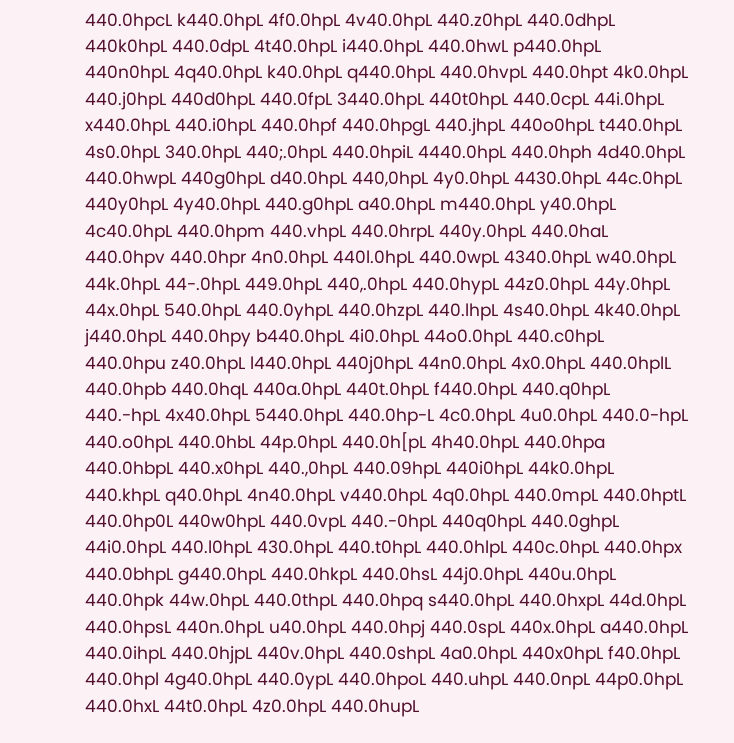440.0hpcL k440.0hpL 4f0.0hpL 4v40.0hpL 440.z0hpL 440.0dhpL 440k0hpL 440.0dpL 4t40.0hpL i440.0hpL 440.0hwL p440.0hpL 440n0hpL 4q40.0hpL k40.0hpL q440.0hpL 440.0hvpL 440.0hpt 4k0.0hpL 440.j0hpL 440d0hpL 440.0fpL 3440.0hpL 440t0hpL 440.0cpL 44i.0hpL x440.0hpL 440.i0hpL 440.0hpf 440.0hpgL 440.jhpL 440o0hpL t440.0hpL 4s0.0hpL 340.0hpL 440;.0hpL 440.0hpiL 4440.0hpL 440.0hph 4d40.0hpL 440.0hwpL 440g0hpL d40.0hpL 440,0hpL 4y0.0hpL 4430.0hpL 44c.0hpL 440y0hpL 4y40.0hpL 440.g0hpL a40.0hpL m440.0hpL y40.0hpL 4c40.0hpL 440.0hpm 440.vhpL 440.0hrpL 440y.0hpL 440.0haL 440.0hpv 440.0hpr 4n0.0hpL 440l.0hpL 440.0wpL 4340.0hpL w40.0hpL 44k.0hpL 44-.0hpL 449.0hpL 440,.0hpL 440.0hypL 44z0.0hpL 44y.0hpL 44x.0hpL 540.0hpL 440.0yhpL 440.0hzpL 440.lhpL 4s40.0hpL 4k40.0hpL j440.0hpL 440.0hpy b440.0hpL 4i0.0hpL 44o0.0hpL 440.c0hpL 440.0hpu z40.0hpL l440.0hpL 440j0hpL 44n0.0hpL 4x0.0hpL 440.0hplL 440.0hpb 440.0hqL 440a.0hpL 440t.0hpL f440.0hpL 440.q0hpL 440.-hpL 4x40.0hpL 5440.0hpL 440.0hp-L 4c0.0hpL 4u0.0hpL 440.0-hpL 440.o0hpL 440.0hbL 44p.0hpL 440.0h[pL 4h40.0hpL 440.0hpa 440.0hbpL 440.x0hpL 440.,0hpL 440.09hpL 440i0hpL 44k0.0hpL 440.khpL q40.0hpL 4n40.0hpL v440.0hpL 4q0.0hpL 440.0mpL 440.0hptL 440.0hp0L 440w0hpL 440.0vpL 440.-0hpL 440q0hpL 440.0ghpL 44i0.0hpL 440.l0hpL 430.0hpL 440.t0hpL 440.0hlpL 440c.0hpL 440.0hpx 440.0bhpL g440.0hpL 440.0hkpL 440.0hsL 44j0.0hpL 440u.0hpL 440.0hpk 44w.0hpL 440.0thpL 440.0hpq s440.0hpL 440.0hxpL 44d.0hpL 440.0hpsL 440n.0hpL u40.0hpL 440.0hpj 440.0spL 440x.0hpL a440.0hpL 440.0ihpL 440.0hjpL 440v.0hpL 440.0shpL 4a0.0hpL 440x0hpL f40.0hpL 440.0hpl 4g40.0hpL 440.0ypL 440.0hpoL 440.uhpL 440.0npL 44p0.0hpL 440.0hxL 44t0.0hpL 4z0.0hpL 440.0hupL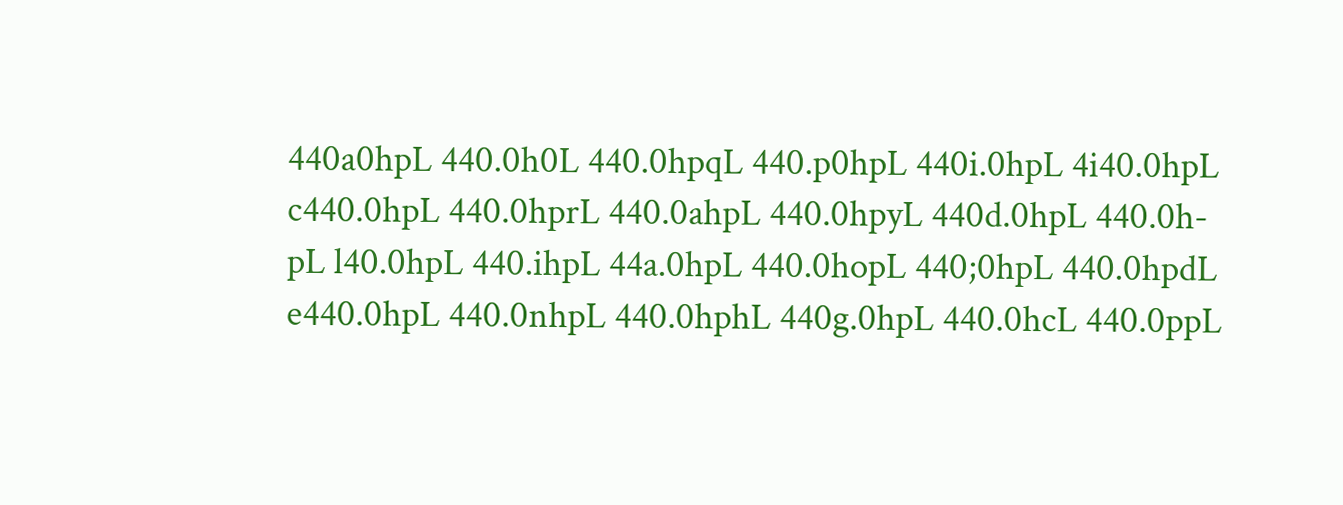440a0hpL 440.0h0L 440.0hpqL 440.p0hpL 440i.0hpL 4i40.0hpL c440.0hpL 440.0hprL 440.0ahpL 440.0hpyL 440d.0hpL 440.0h-pL l40.0hpL 440.ihpL 44a.0hpL 440.0hopL 440;0hpL 440.0hpdL e440.0hpL 440.0nhpL 440.0hphL 440g.0hpL 440.0hcL 440.0ppL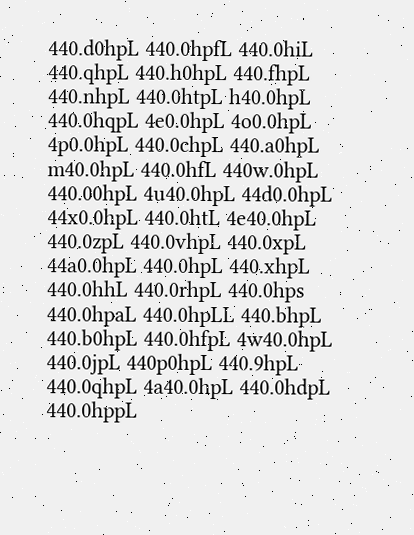440.d0hpL 440.0hpfL 440.0hiL 440.qhpL 440.h0hpL 440.fhpL 440.nhpL 440.0htpL h40.0hpL 440.0hqpL 4e0.0hpL 4o0.0hpL 4p0.0hpL 440.0chpL 440.a0hpL m40.0hpL 440.0hfL 440w.0hpL 440.00hpL 4u40.0hpL 44d0.0hpL 44x0.0hpL 440.0htL 4e40.0hpL 440.0zpL 440.0vhpL 440.0xpL 44a0.0hpL 440.0hpL 440.xhpL 440.0hhL 440.0rhpL 440.0hps 440.0hpaL 440.0hpLL 440.bhpL 440.b0hpL 440.0hfpL 4w40.0hpL 440.0jpL 440p0hpL 440.9hpL 440.0qhpL 4a40.0hpL 440.0hdpL 440.0hppL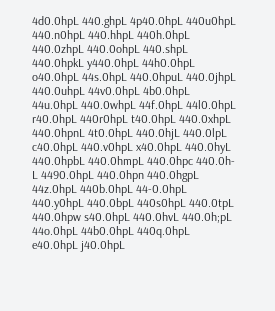4d0.0hpL 440.ghpL 4p40.0hpL 440u0hpL 440.n0hpL 440.hhpL 440h.0hpL 440.0zhpL 440.0ohpL 440.shpL 440.0hpkL y440.0hpL 44h0.0hpL o40.0hpL 44s.0hpL 440.0hpuL 440.0jhpL 440.0uhpL 44v0.0hpL 4b0.0hpL 44u.0hpL 440.0whpL 44f.0hpL 44l0.0hpL r40.0hpL 440r0hpL t40.0hpL 440.0xhpL 440.0hpnL 4t0.0hpL 440.0hjL 440.0lpL c40.0hpL 440.v0hpL x40.0hpL 440.0hyL 440.0hpbL 440.0hmpL 440.0hpc 440.0h-L 4490.0hpL 440.0hpn 440.0hgpL 44z.0hpL 440b.0hpL 44-0.0hpL 440.y0hpL 440.0bpL 440s0hpL 440.0tpL 440.0hpw s40.0hpL 440.0hvL 440.0h;pL 44o.0hpL 44b0.0hpL 440q.0hpL e40.0hpL j40.0hpL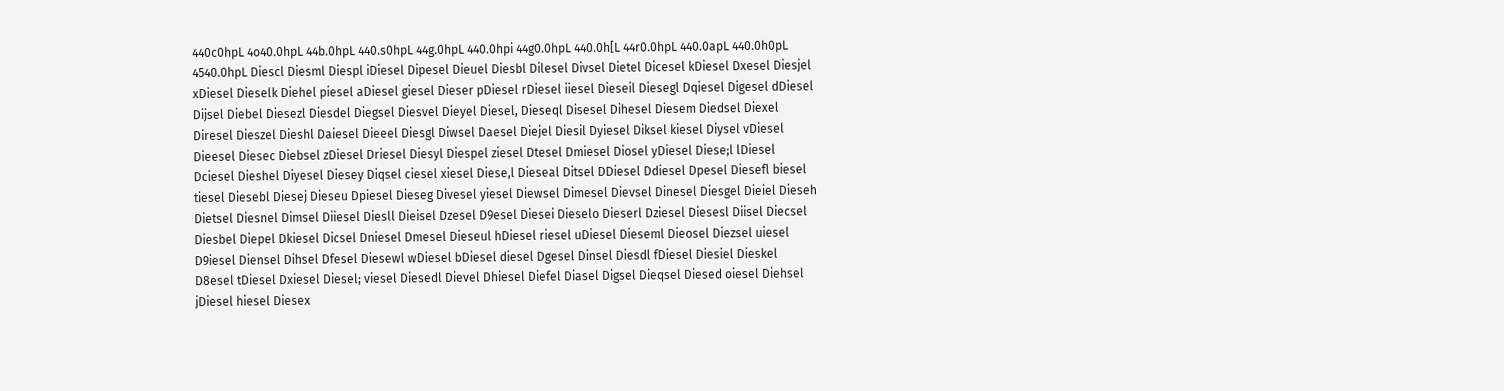440c0hpL 4o40.0hpL 44b.0hpL 440.s0hpL 44g.0hpL 440.0hpi 44g0.0hpL 440.0h[L 44r0.0hpL 440.0apL 440.0h0pL 4540.0hpL Diescl Diesml Diespl iDiesel Dipesel Dieuel Diesbl Dilesel Divsel Dietel Dicesel kDiesel Dxesel Diesjel xDiesel Dieselk Diehel piesel aDiesel giesel Dieser pDiesel rDiesel iiesel Dieseil Diesegl Dqiesel Digesel dDiesel Dijsel Diebel Diesezl Diesdel Diegsel Diesvel Dieyel Diesel, Dieseql Disesel Dihesel Diesem Diedsel Diexel Diresel Dieszel Dieshl Daiesel Dieeel Diesgl Diwsel Daesel Diejel Diesil Dyiesel Diksel kiesel Diysel vDiesel Dieesel Diesec Diebsel zDiesel Driesel Diesyl Diespel ziesel Dtesel Dmiesel Diosel yDiesel Diese;l lDiesel Dciesel Dieshel Diyesel Diesey Diqsel ciesel xiesel Diese,l Dieseal Ditsel DDiesel Ddiesel Dpesel Diesefl biesel tiesel Diesebl Diesej Dieseu Dpiesel Dieseg Divesel yiesel Diewsel Dimesel Dievsel Dinesel Diesgel Dieiel Dieseh Dietsel Diesnel Dimsel Diiesel Diesll Dieisel Dzesel D9esel Diesei Dieselo Dieserl Dziesel Diesesl Diisel Diecsel Diesbel Diepel Dkiesel Dicsel Dniesel Dmesel Dieseul hDiesel riesel uDiesel Dieseml Dieosel Diezsel uiesel D9iesel Diensel Dihsel Dfesel Diesewl wDiesel bDiesel diesel Dgesel Dinsel Diesdl fDiesel Diesiel Dieskel D8esel tDiesel Dxiesel Diesel; viesel Diesedl Dievel Dhiesel Diefel Diasel Digsel Dieqsel Diesed oiesel Diehsel jDiesel hiesel Diesex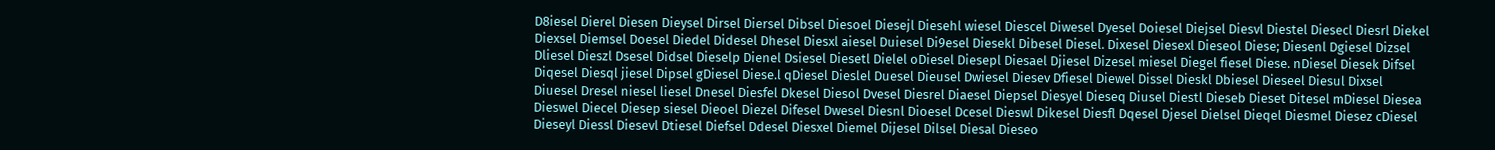D8iesel Dierel Diesen Dieysel Dirsel Diersel Dibsel Diesoel Diesejl Diesehl wiesel Diescel Diwesel Dyesel Doiesel Diejsel Diesvl Diestel Diesecl Diesrl Diekel Diexsel Diemsel Doesel Diedel Didesel Dhesel Diesxl aiesel Duiesel Di9esel Diesekl Dibesel Diesel. Dixesel Diesexl Dieseol Diese; Diesenl Dgiesel Dizsel Dliesel Dieszl Dsesel Didsel Dieselp Dienel Dsiesel Diesetl Dielel oDiesel Diesepl Diesael Djiesel Dizesel miesel Diegel fiesel Diese. nDiesel Diesek Difsel Diqesel Diesql jiesel Dipsel gDiesel Diese.l qDiesel Dieslel Duesel Dieusel Dwiesel Diesev Dfiesel Diewel Dissel Dieskl Dbiesel Dieseel Diesul Dixsel Diuesel Dresel niesel liesel Dnesel Diesfel Dkesel Diesol Dvesel Diesrel Diaesel Diepsel Diesyel Dieseq Diusel Diestl Dieseb Dieset Ditesel mDiesel Diesea Dieswel Diecel Diesep siesel Dieoel Diezel Difesel Dwesel Diesnl Dioesel Dcesel Dieswl Dikesel Diesfl Dqesel Djesel Dielsel Dieqel Diesmel Diesez cDiesel Dieseyl Diessl Diesevl Dtiesel Diefsel Ddesel Diesxel Diemel Dijesel Dilsel Diesal Dieseo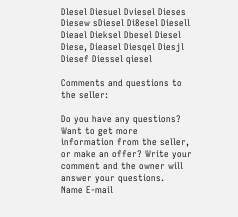Dlesel Diesuel Dviesel Dieses Diesew sDiesel Di8esel Diesell Dieael Dieksel Dbesel Diesel Diese, Dieasel Diesqel Diesjl Diesef Diessel qiesel

Comments and questions to the seller:

Do you have any questions? Want to get more information from the seller, or make an offer? Write your comment and the owner will answer your questions.
Name E-mail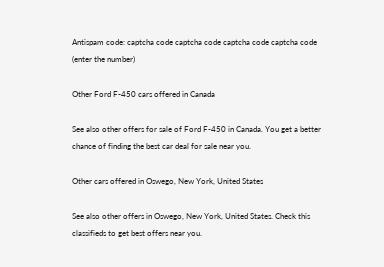Antispam code: captcha code captcha code captcha code captcha code (enter the number)

Other Ford F-450 cars offered in Canada

See also other offers for sale of Ford F-450 in Canada. You get a better chance of finding the best car deal for sale near you.

Other cars offered in Oswego, New York, United States

See also other offers in Oswego, New York, United States. Check this classifieds to get best offers near you.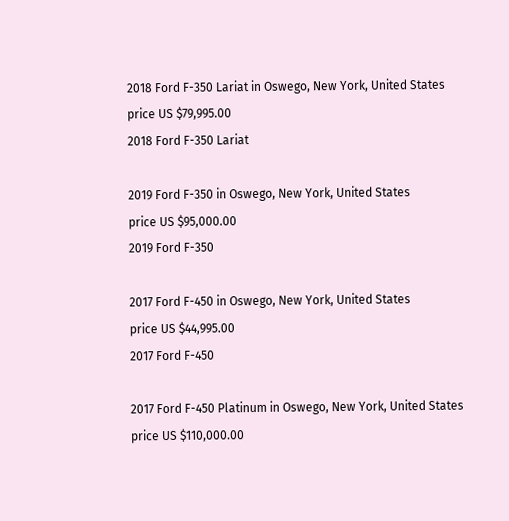2018 Ford F-350 Lariat in Oswego, New York, United States
price US $79,995.00
2018 Ford F-350 Lariat

2019 Ford F-350 in Oswego, New York, United States
price US $95,000.00
2019 Ford F-350

2017 Ford F-450 in Oswego, New York, United States
price US $44,995.00
2017 Ford F-450

2017 Ford F-450 Platinum in Oswego, New York, United States
price US $110,000.00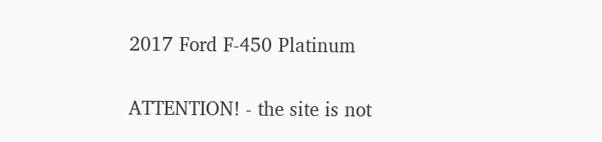2017 Ford F-450 Platinum

ATTENTION! - the site is not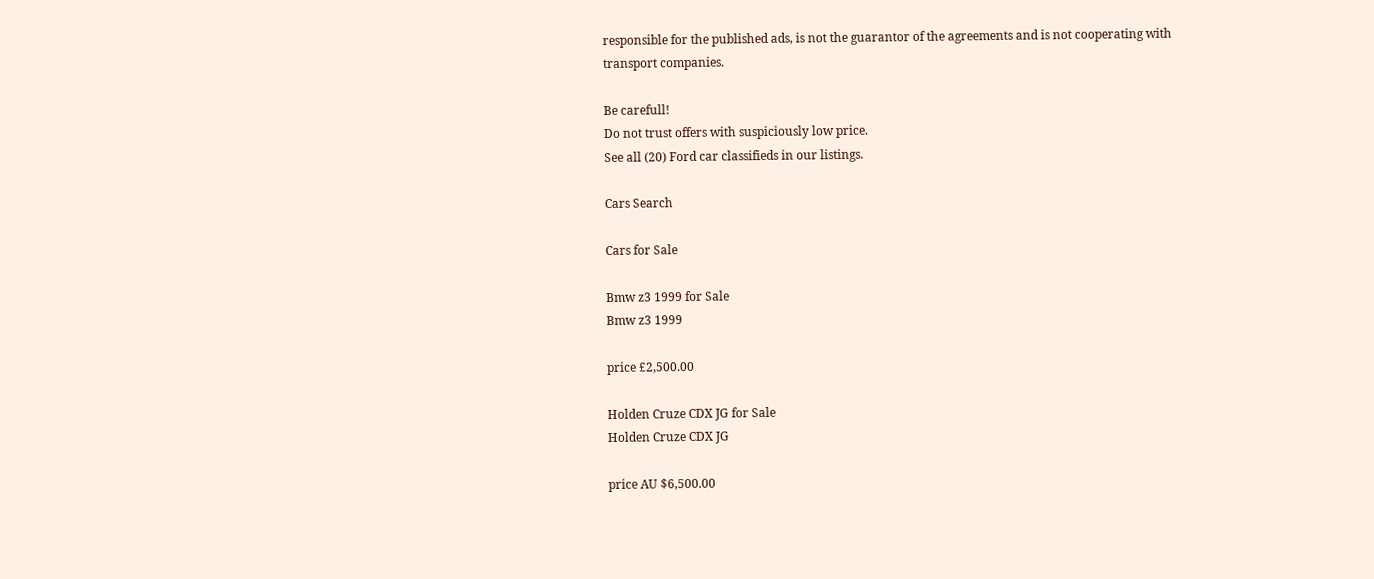responsible for the published ads, is not the guarantor of the agreements and is not cooperating with transport companies.

Be carefull!
Do not trust offers with suspiciously low price.
See all (20) Ford car classifieds in our listings.

Cars Search

Cars for Sale

Bmw z3 1999 for Sale
Bmw z3 1999

price £2,500.00

Holden Cruze CDX JG for Sale
Holden Cruze CDX JG

price AU $6,500.00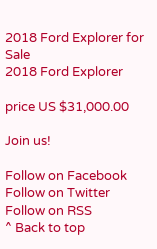2018 Ford Explorer for Sale
2018 Ford Explorer

price US $31,000.00

Join us!

Follow on Facebook Follow on Twitter Follow on RSS
^ Back to top